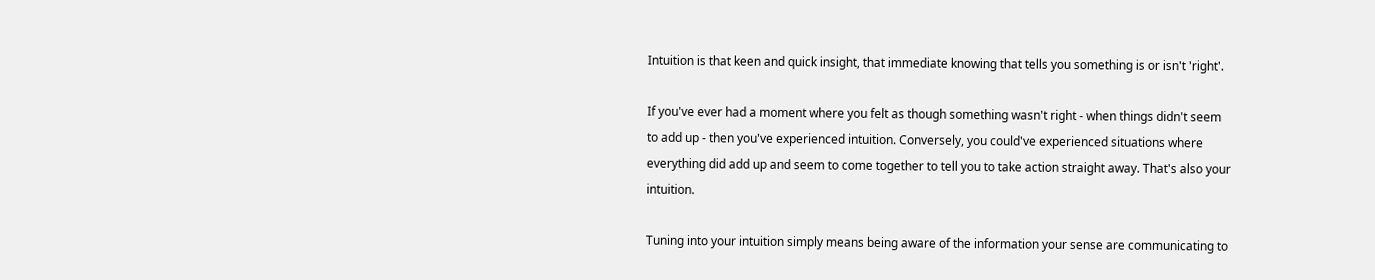Intuition is that keen and quick insight, that immediate knowing that tells you something is or isn't 'right'.

If you've ever had a moment where you felt as though something wasn't right - when things didn't seem to add up - then you've experienced intuition. Conversely, you could've experienced situations where everything did add up and seem to come together to tell you to take action straight away. That's also your intuition.

Tuning into your intuition simply means being aware of the information your sense are communicating to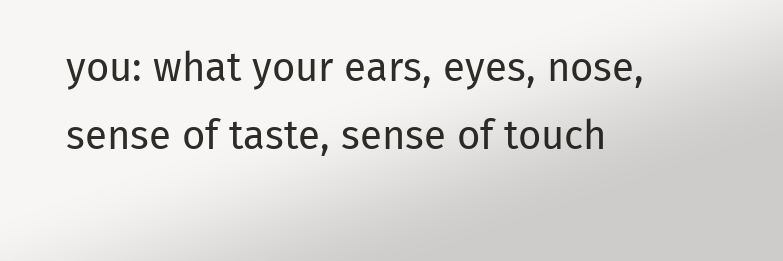you: what your ears, eyes, nose, sense of taste, sense of touch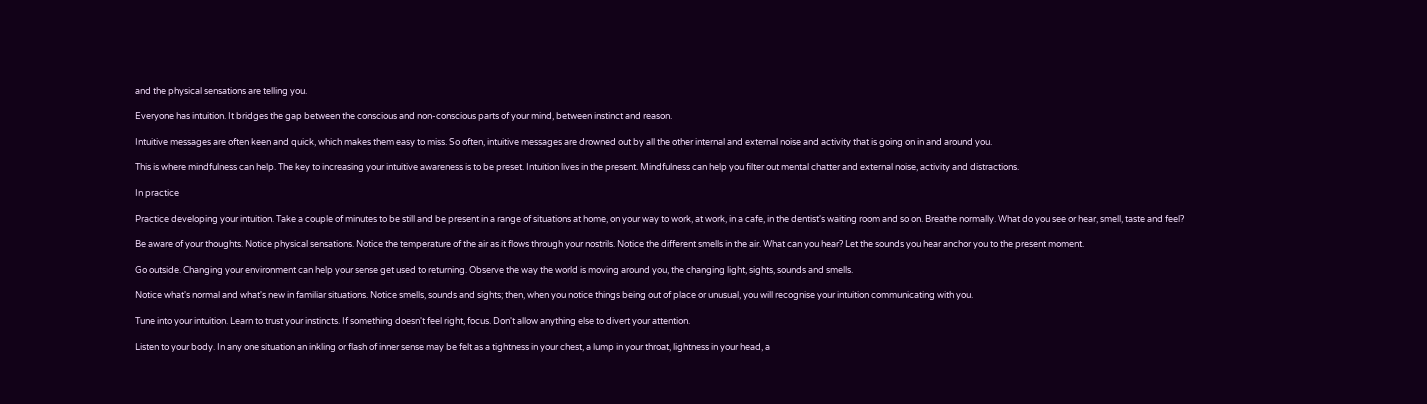and the physical sensations are telling you.

Everyone has intuition. It bridges the gap between the conscious and non-conscious parts of your mind, between instinct and reason.

Intuitive messages are often keen and quick, which makes them easy to miss. So often, intuitive messages are drowned out by all the other internal and external noise and activity that is going on in and around you.

This is where mindfulness can help. The key to increasing your intuitive awareness is to be preset. Intuition lives in the present. Mindfulness can help you filter out mental chatter and external noise, activity and distractions.

In practice

Practice developing your intuition. Take a couple of minutes to be still and be present in a range of situations at home, on your way to work, at work, in a cafe, in the dentist's waiting room and so on. Breathe normally. What do you see or hear, smell, taste and feel?

Be aware of your thoughts. Notice physical sensations. Notice the temperature of the air as it flows through your nostrils. Notice the different smells in the air. What can you hear? Let the sounds you hear anchor you to the present moment.

Go outside. Changing your environment can help your sense get used to returning. Observe the way the world is moving around you, the changing light, sights, sounds and smells.

Notice what's normal and what's new in familiar situations. Notice smells, sounds and sights; then, when you notice things being out of place or unusual, you will recognise your intuition communicating with you.

Tune into your intuition. Learn to trust your instincts. If something doesn't feel right, focus. Don't allow anything else to divert your attention.

Listen to your body. In any one situation an inkling or flash of inner sense may be felt as a tightness in your chest, a lump in your throat, lightness in your head, a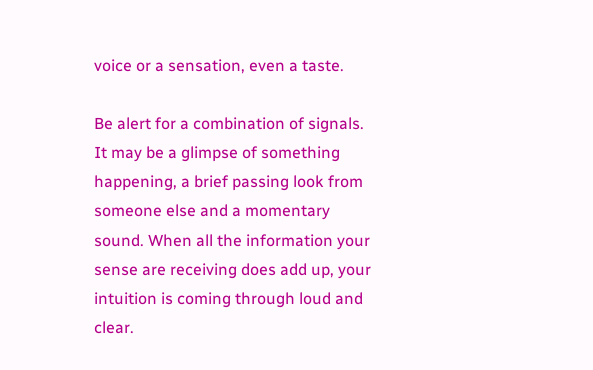voice or a sensation, even a taste.

Be alert for a combination of signals. It may be a glimpse of something happening, a brief passing look from someone else and a momentary sound. When all the information your sense are receiving does add up, your intuition is coming through loud and clear.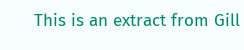This is an extract from Gill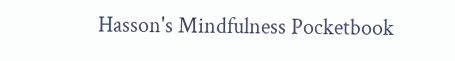Hasson's Mindfulness Pocketbook